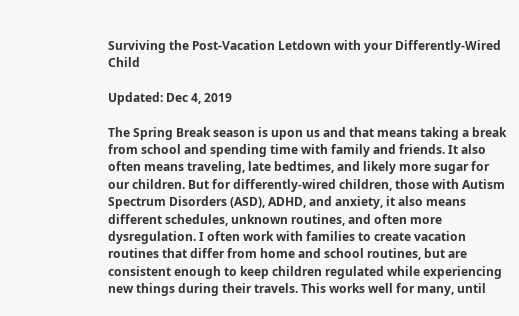Surviving the Post-Vacation Letdown with your Differently-Wired Child

Updated: Dec 4, 2019

The Spring Break season is upon us and that means taking a break from school and spending time with family and friends. It also often means traveling, late bedtimes, and likely more sugar for our children. But for differently-wired children, those with Autism Spectrum Disorders (ASD), ADHD, and anxiety, it also means different schedules, unknown routines, and often more dysregulation. I often work with families to create vacation routines that differ from home and school routines, but are consistent enough to keep children regulated while experiencing new things during their travels. This works well for many, until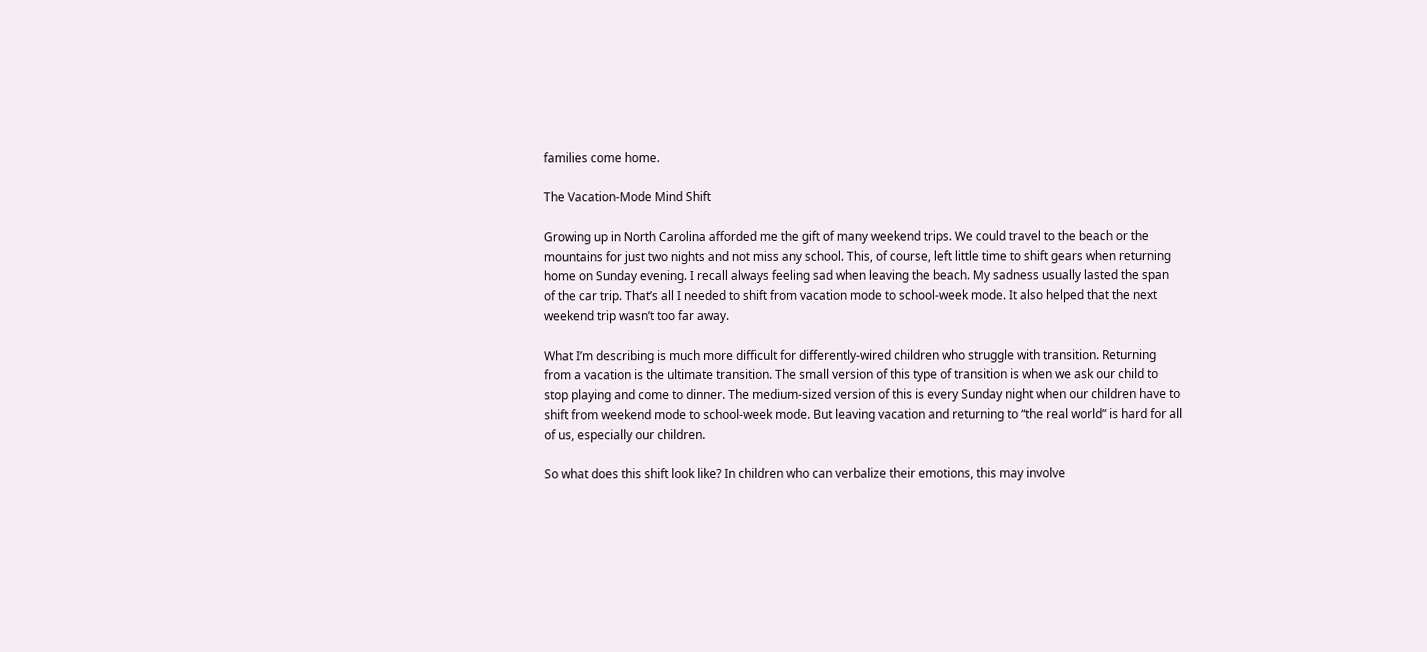families come home.

The Vacation-Mode Mind Shift

Growing up in North Carolina afforded me the gift of many weekend trips. We could travel to the beach or the mountains for just two nights and not miss any school. This, of course, left little time to shift gears when returning home on Sunday evening. I recall always feeling sad when leaving the beach. My sadness usually lasted the span of the car trip. That’s all I needed to shift from vacation mode to school-week mode. It also helped that the next weekend trip wasn’t too far away.

What I’m describing is much more difficult for differently-wired children who struggle with transition. Returning from a vacation is the ultimate transition. The small version of this type of transition is when we ask our child to stop playing and come to dinner. The medium-sized version of this is every Sunday night when our children have to shift from weekend mode to school-week mode. But leaving vacation and returning to “the real world” is hard for all of us, especially our children.

So what does this shift look like? In children who can verbalize their emotions, this may involve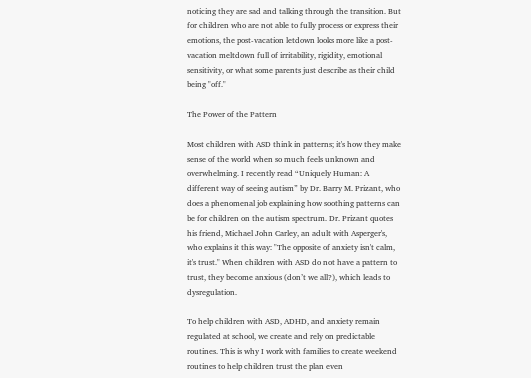noticing they are sad and talking through the transition. But for children who are not able to fully process or express their emotions, the post-vacation letdown looks more like a post-vacation meltdown full of irritability, rigidity, emotional sensitivity, or what some parents just describe as their child being "off."

The Power of the Pattern

Most children with ASD think in patterns; it's how they make sense of the world when so much feels unknown and overwhelming. I recently read “Uniquely Human: A different way of seeing autism” by Dr. Barry M. Prizant, who does a phenomenal job explaining how soothing patterns can be for children on the autism spectrum. Dr. Prizant quotes his friend, Michael John Carley, an adult with Asperger's, who explains it this way: "The opposite of anxiety isn't calm, it's trust." When children with ASD do not have a pattern to trust, they become anxious (don’t we all?), which leads to dysregulation.

To help children with ASD, ADHD, and anxiety remain regulated at school, we create and rely on predictable routines. This is why I work with families to create weekend routines to help children trust the plan even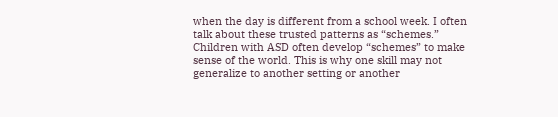when the day is different from a school week. I often talk about these trusted patterns as “schemes.” Children with ASD often develop “schemes” to make sense of the world. This is why one skill may not generalize to another setting or another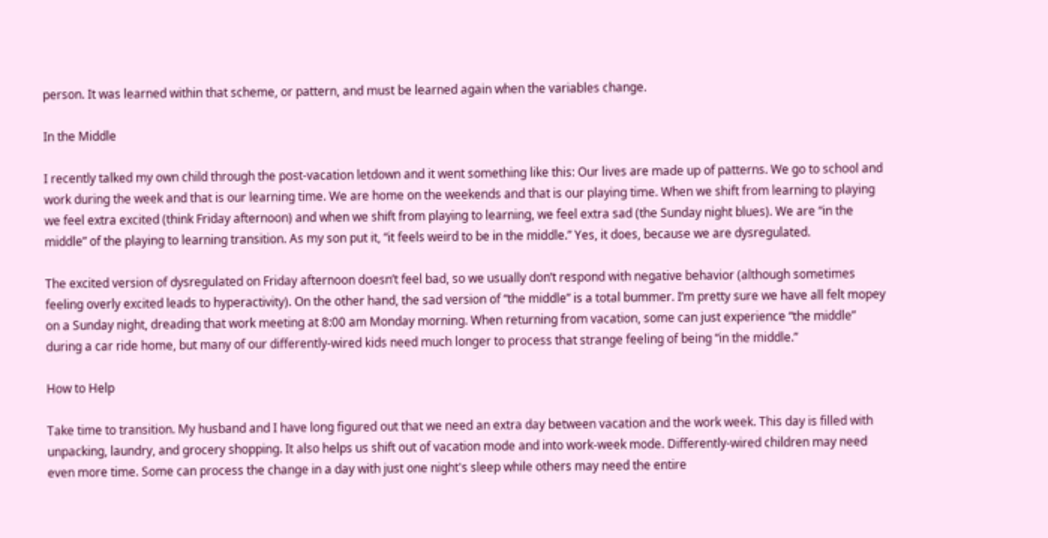person. It was learned within that scheme, or pattern, and must be learned again when the variables change.

In the Middle

I recently talked my own child through the post-vacation letdown and it went something like this: Our lives are made up of patterns. We go to school and work during the week and that is our learning time. We are home on the weekends and that is our playing time. When we shift from learning to playing we feel extra excited (think Friday afternoon) and when we shift from playing to learning, we feel extra sad (the Sunday night blues). We are “in the middle” of the playing to learning transition. As my son put it, “it feels weird to be in the middle.” Yes, it does, because we are dysregulated.

The excited version of dysregulated on Friday afternoon doesn’t feel bad, so we usually don’t respond with negative behavior (although sometimes feeling overly excited leads to hyperactivity). On the other hand, the sad version of “the middle” is a total bummer. I’m pretty sure we have all felt mopey on a Sunday night, dreading that work meeting at 8:00 am Monday morning. When returning from vacation, some can just experience “the middle” during a car ride home, but many of our differently-wired kids need much longer to process that strange feeling of being “in the middle.”

How to Help

Take time to transition. My husband and I have long figured out that we need an extra day between vacation and the work week. This day is filled with unpacking, laundry, and grocery shopping. It also helps us shift out of vacation mode and into work-week mode. Differently-wired children may need even more time. Some can process the change in a day with just one night's sleep while others may need the entire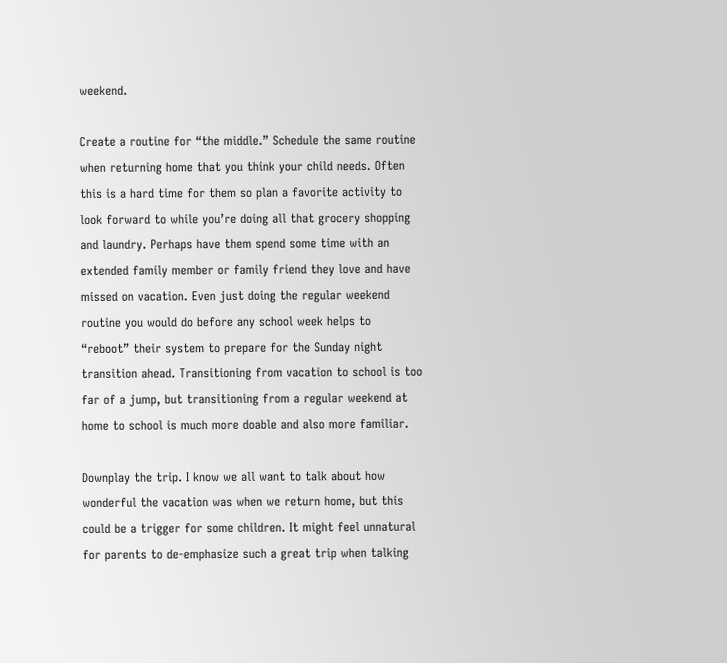weekend.

Create a routine for “the middle.” Schedule the same routine when returning home that you think your child needs. Often this is a hard time for them so plan a favorite activity to look forward to while you’re doing all that grocery shopping and laundry. Perhaps have them spend some time with an extended family member or family friend they love and have missed on vacation. Even just doing the regular weekend routine you would do before any school week helps to “reboot” their system to prepare for the Sunday night transition ahead. Transitioning from vacation to school is too far of a jump, but transitioning from a regular weekend at home to school is much more doable and also more familiar.

Downplay the trip. I know we all want to talk about how wonderful the vacation was when we return home, but this could be a trigger for some children. It might feel unnatural for parents to de-emphasize such a great trip when talking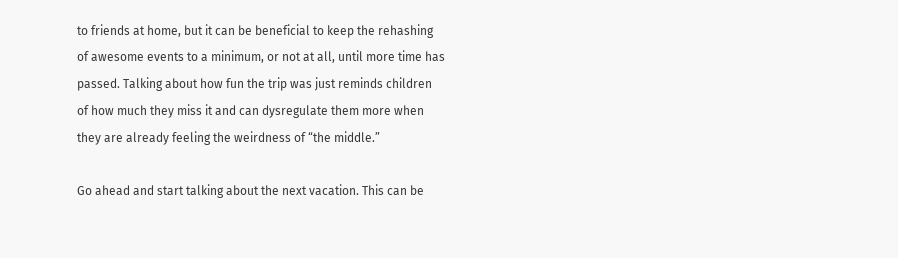to friends at home, but it can be beneficial to keep the rehashing of awesome events to a minimum, or not at all, until more time has passed. Talking about how fun the trip was just reminds children of how much they miss it and can dysregulate them more when they are already feeling the weirdness of “the middle.”

Go ahead and start talking about the next vacation. This can be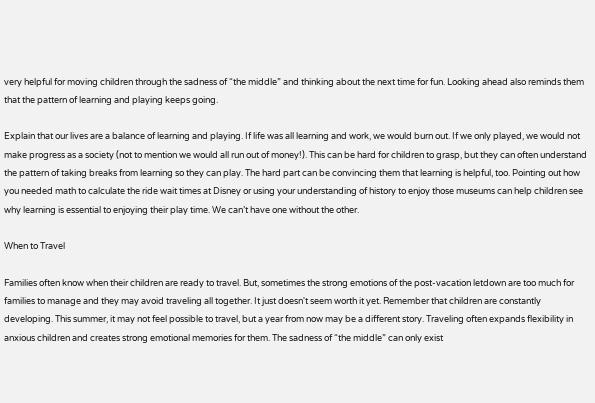very helpful for moving children through the sadness of “the middle” and thinking about the next time for fun. Looking ahead also reminds them that the pattern of learning and playing keeps going.

Explain that our lives are a balance of learning and playing. If life was all learning and work, we would burn out. If we only played, we would not make progress as a society (not to mention we would all run out of money!). This can be hard for children to grasp, but they can often understand the pattern of taking breaks from learning so they can play. The hard part can be convincing them that learning is helpful, too. Pointing out how you needed math to calculate the ride wait times at Disney or using your understanding of history to enjoy those museums can help children see why learning is essential to enjoying their play time. We can’t have one without the other.

When to Travel

Families often know when their children are ready to travel. But, sometimes the strong emotions of the post-vacation letdown are too much for families to manage and they may avoid traveling all together. It just doesn't seem worth it yet. Remember that children are constantly developing. This summer, it may not feel possible to travel, but a year from now may be a different story. Traveling often expands flexibility in anxious children and creates strong emotional memories for them. The sadness of “the middle” can only exist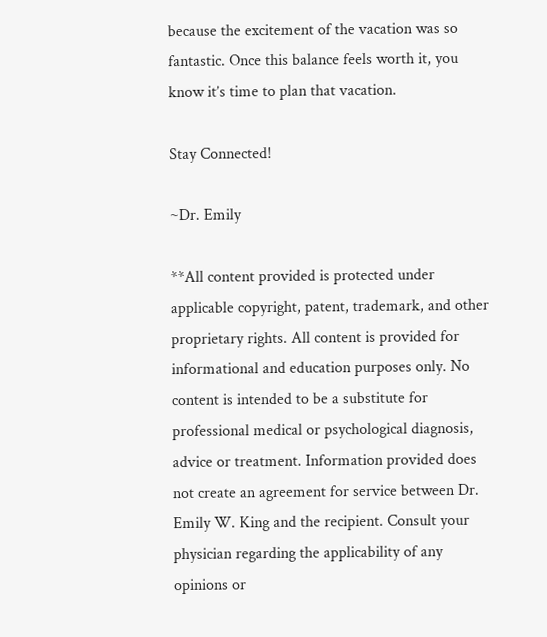because the excitement of the vacation was so fantastic. Once this balance feels worth it, you know it’s time to plan that vacation.

Stay Connected!

~Dr. Emily

**All content provided is protected under applicable copyright, patent, trademark, and other proprietary rights. All content is provided for informational and education purposes only. No content is intended to be a substitute for professional medical or psychological diagnosis, advice or treatment. Information provided does not create an agreement for service between Dr. Emily W. King and the recipient. Consult your physician regarding the applicability of any opinions or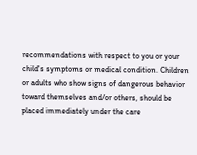recommendations with respect to you or your child's symptoms or medical condition. Children or adults who show signs of dangerous behavior toward themselves and/or others, should be placed immediately under the care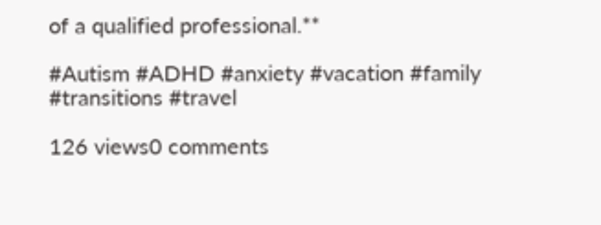of a qualified professional.**

#Autism #ADHD #anxiety #vacation #family #transitions #travel

126 views0 comments